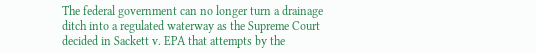The federal government can no longer turn a drainage ditch into a regulated waterway as the Supreme Court decided in Sackett v. EPA that attempts by the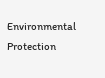Environmental Protection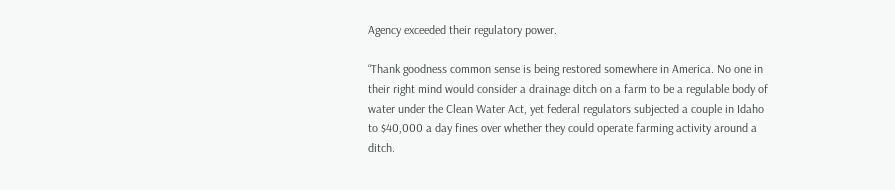Agency exceeded their regulatory power.

“Thank goodness common sense is being restored somewhere in America. No one in their right mind would consider a drainage ditch on a farm to be a regulable body of water under the Clean Water Act, yet federal regulators subjected a couple in Idaho to $40,000 a day fines over whether they could operate farming activity around a ditch.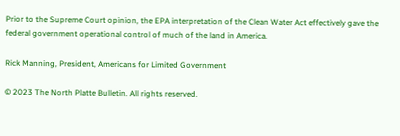Prior to the Supreme Court opinion, the EPA interpretation of the Clean Water Act effectively gave the federal government operational control of much of the land in America.

Rick Manning, President, Americans for Limited Government

© 2023 The North Platte Bulletin. All rights reserved.